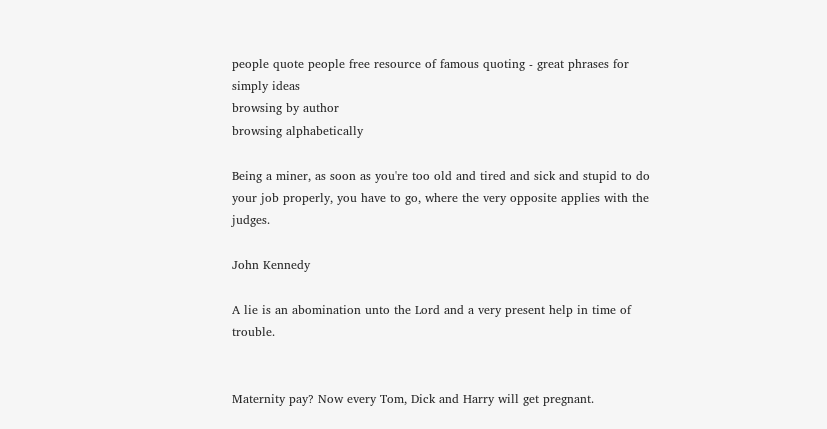people quote people free resource of famous quoting - great phrases for simply ideas
browsing by author
browsing alphabetically

Being a miner, as soon as you're too old and tired and sick and stupid to do your job properly, you have to go, where the very opposite applies with the judges.

John Kennedy

A lie is an abomination unto the Lord and a very present help in time of trouble.


Maternity pay? Now every Tom, Dick and Harry will get pregnant.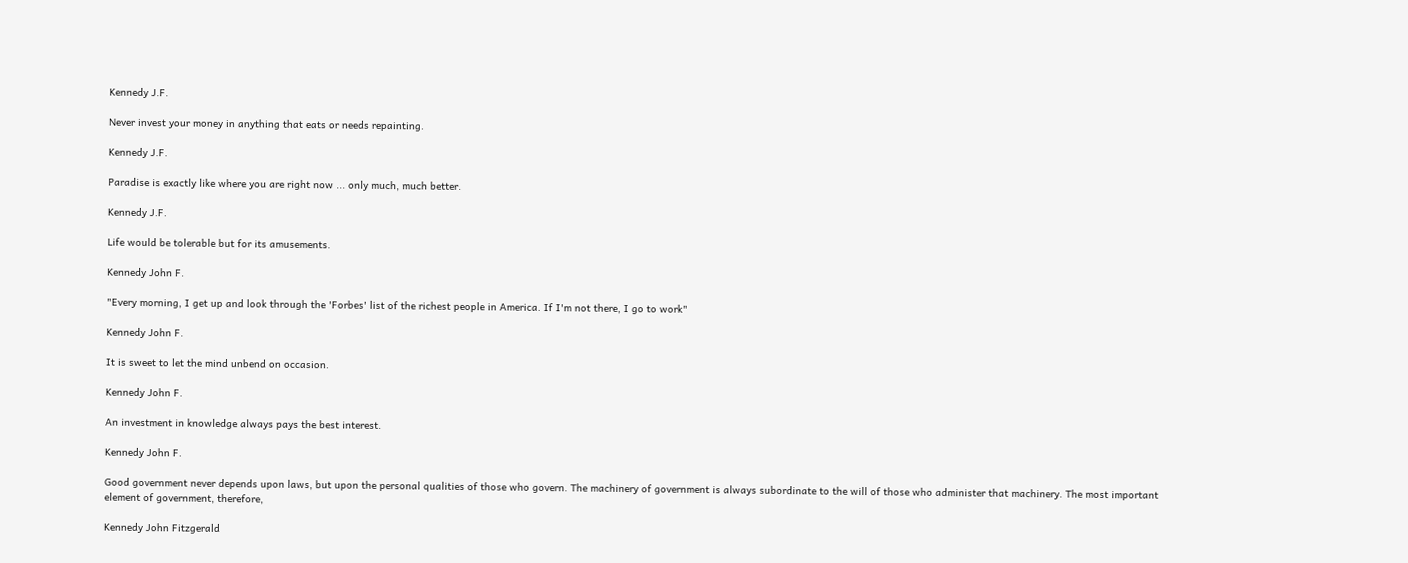Kennedy J.F.

Never invest your money in anything that eats or needs repainting.

Kennedy J.F.

Paradise is exactly like where you are right now ... only much, much better.

Kennedy J.F.

Life would be tolerable but for its amusements.

Kennedy John F.

"Every morning, I get up and look through the 'Forbes' list of the richest people in America. If I'm not there, I go to work"

Kennedy John F.

It is sweet to let the mind unbend on occasion.

Kennedy John F.

An investment in knowledge always pays the best interest.

Kennedy John F.

Good government never depends upon laws, but upon the personal qualities of those who govern. The machinery of government is always subordinate to the will of those who administer that machinery. The most important element of government, therefore,

Kennedy John Fitzgerald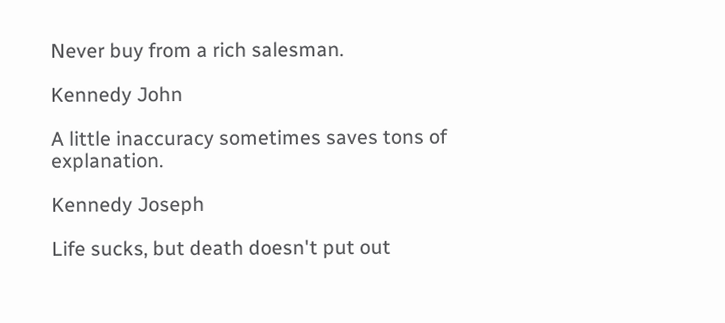Never buy from a rich salesman.

Kennedy John

A little inaccuracy sometimes saves tons of explanation.

Kennedy Joseph

Life sucks, but death doesn't put out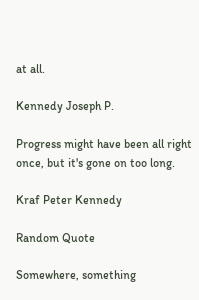at all.

Kennedy Joseph P.

Progress might have been all right once, but it's gone on too long.

Kraf Peter Kennedy

Random Quote

Somewhere, something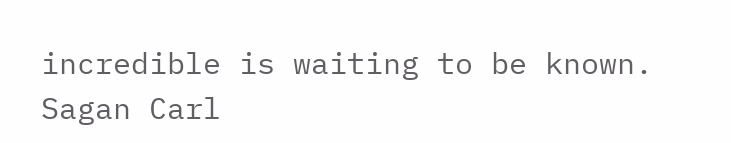incredible is waiting to be known.
Sagan Carl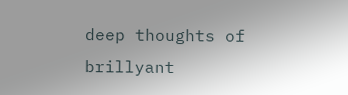deep thoughts of brillyant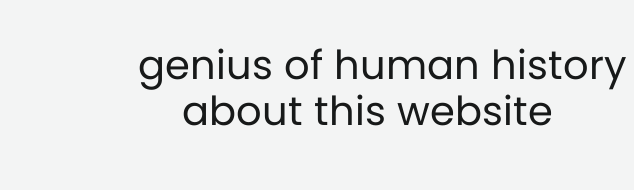genius of human history
    about this website